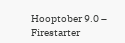Hooptober 9.0 – Firestarter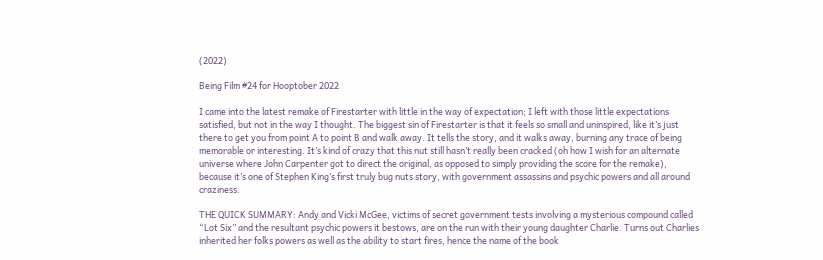(2022)

Being Film #24 for Hooptober 2022

I came into the latest remake of Firestarter with little in the way of expectation; I left with those little expectations satisfied, but not in the way I thought. The biggest sin of Firestarter is that it feels so small and uninspired, like it’s just there to get you from point A to point B and walk away. It tells the story, and it walks away, burning any trace of being memorable or interesting. It’s kind of crazy that this nut still hasn’t really been cracked (oh how I wish for an alternate universe where John Carpenter got to direct the original, as opposed to simply providing the score for the remake), because it’s one of Stephen King’s first truly bug nuts story, with government assassins and psychic powers and all around craziness.

THE QUICK SUMMARY: Andy and Vicki McGee, victims of secret government tests involving a mysterious compound called “Lot Six” and the resultant psychic powers it bestows, are on the run with their young daughter Charlie. Turns out Charlies inherited her folks powers as well as the ability to start fires, hence the name of the book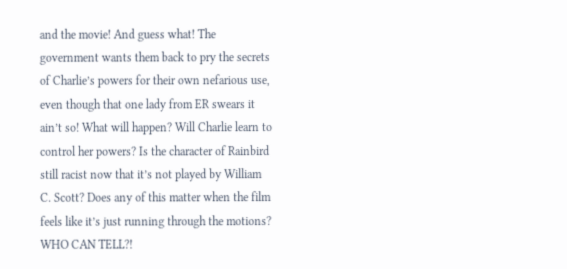and the movie! And guess what! The government wants them back to pry the secrets of Charlie’s powers for their own nefarious use, even though that one lady from ER swears it ain’t so! What will happen? Will Charlie learn to control her powers? Is the character of Rainbird still racist now that it’s not played by William C. Scott? Does any of this matter when the film feels like it’s just running through the motions? WHO CAN TELL?!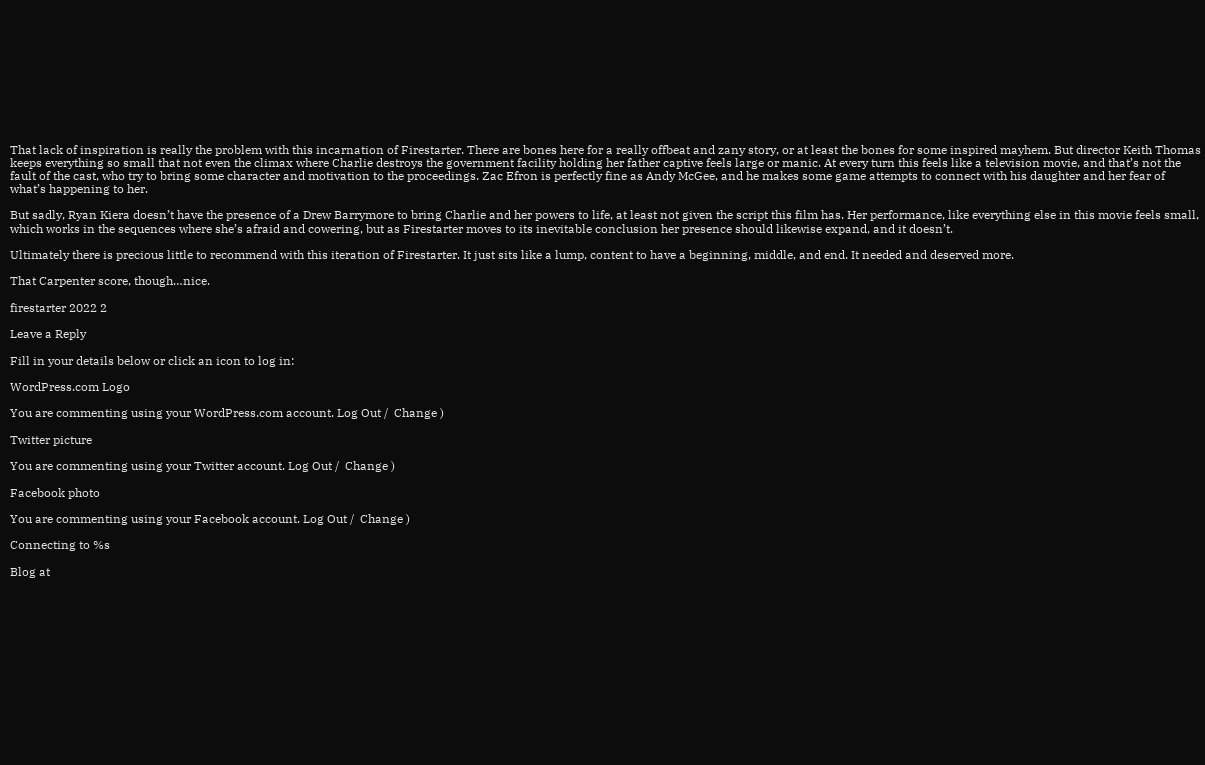That lack of inspiration is really the problem with this incarnation of Firestarter. There are bones here for a really offbeat and zany story, or at least the bones for some inspired mayhem. But director Keith Thomas keeps everything so small that not even the climax where Charlie destroys the government facility holding her father captive feels large or manic. At every turn this feels like a television movie, and that’s not the fault of the cast, who try to bring some character and motivation to the proceedings. Zac Efron is perfectly fine as Andy McGee, and he makes some game attempts to connect with his daughter and her fear of what’s happening to her.

But sadly, Ryan Kiera doesn’t have the presence of a Drew Barrymore to bring Charlie and her powers to life, at least not given the script this film has. Her performance, like everything else in this movie feels small, which works in the sequences where she’s afraid and cowering, but as Firestarter moves to its inevitable conclusion her presence should likewise expand, and it doesn’t.

Ultimately there is precious little to recommend with this iteration of Firestarter. It just sits like a lump, content to have a beginning, middle, and end. It needed and deserved more.

That Carpenter score, though…nice.

firestarter 2022 2

Leave a Reply

Fill in your details below or click an icon to log in:

WordPress.com Logo

You are commenting using your WordPress.com account. Log Out /  Change )

Twitter picture

You are commenting using your Twitter account. Log Out /  Change )

Facebook photo

You are commenting using your Facebook account. Log Out /  Change )

Connecting to %s

Blog at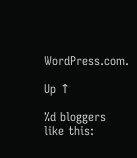WordPress.com.

Up ↑

%d bloggers like this: